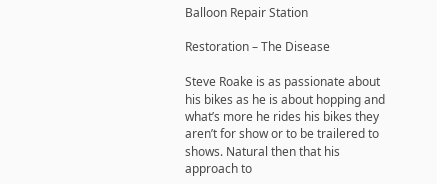Balloon Repair Station

Restoration – The Disease

Steve Roake is as passionate about his bikes as he is about hopping and what’s more he rides his bikes they aren’t for show or to be trailered to shows. Natural then that his approach to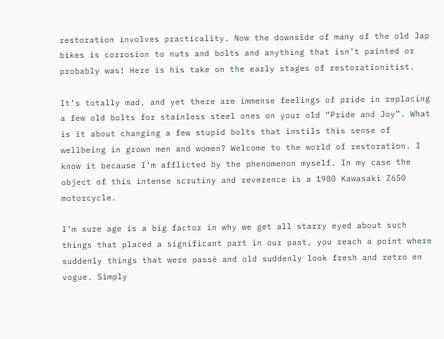restoration involves practicality. Now the downside of many of the old Jap bikes is corrosion to nuts and bolts and anything that isn’t painted or probably was! Here is his take on the early stages of restorationitist.

It’s totally mad, and yet there are immense feelings of pride in replacing a few old bolts for stainless steel ones on your old “Pride and Joy”. What is it about changing a few stupid bolts that instils this sense of wellbeing in grown men and women? Welcome to the world of restoration. I know it because I’m afflicted by the phenomenon myself. In my case the object of this intense scrutiny and reverence is a 1980 Kawasaki Z650 motorcycle.

I’m sure age is a big factor in why we get all starry eyed about such things that placed a significant part in our past, you reach a point where suddenly things that were passé and old suddenly look fresh and retro en vogue. Simply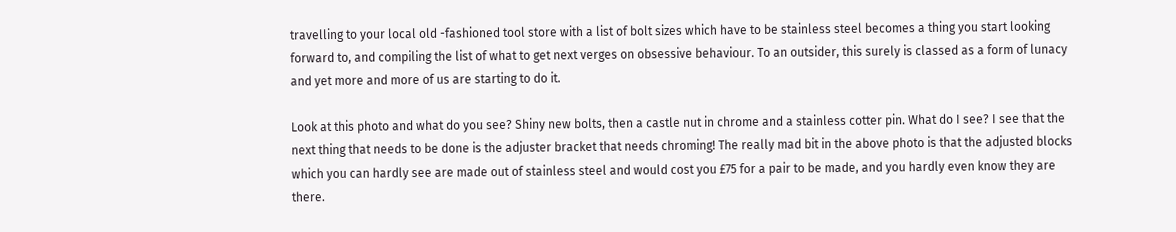travelling to your local old -fashioned tool store with a list of bolt sizes which have to be stainless steel becomes a thing you start looking forward to, and compiling the list of what to get next verges on obsessive behaviour. To an outsider, this surely is classed as a form of lunacy and yet more and more of us are starting to do it.

Look at this photo and what do you see? Shiny new bolts, then a castle nut in chrome and a stainless cotter pin. What do I see? I see that the next thing that needs to be done is the adjuster bracket that needs chroming! The really mad bit in the above photo is that the adjusted blocks which you can hardly see are made out of stainless steel and would cost you £75 for a pair to be made, and you hardly even know they are there.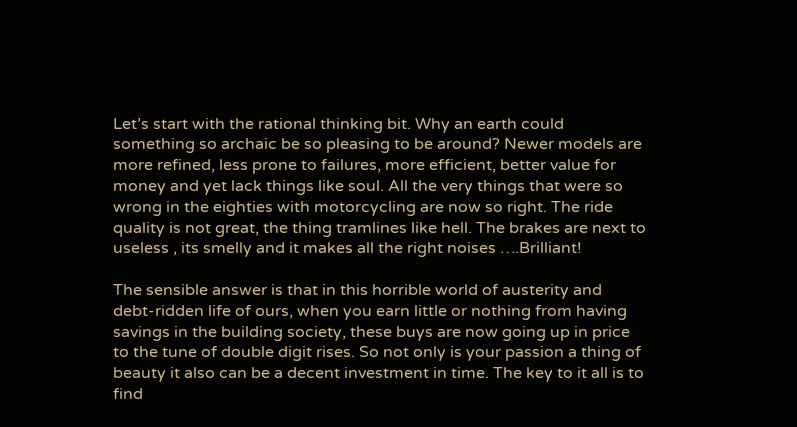Let’s start with the rational thinking bit. Why an earth could something so archaic be so pleasing to be around? Newer models are more refined, less prone to failures, more efficient, better value for money and yet lack things like soul. All the very things that were so wrong in the eighties with motorcycling are now so right. The ride quality is not great, the thing tramlines like hell. The brakes are next to useless , its smelly and it makes all the right noises ….Brilliant!

The sensible answer is that in this horrible world of austerity and debt-ridden life of ours, when you earn little or nothing from having savings in the building society, these buys are now going up in price to the tune of double digit rises. So not only is your passion a thing of beauty it also can be a decent investment in time. The key to it all is to find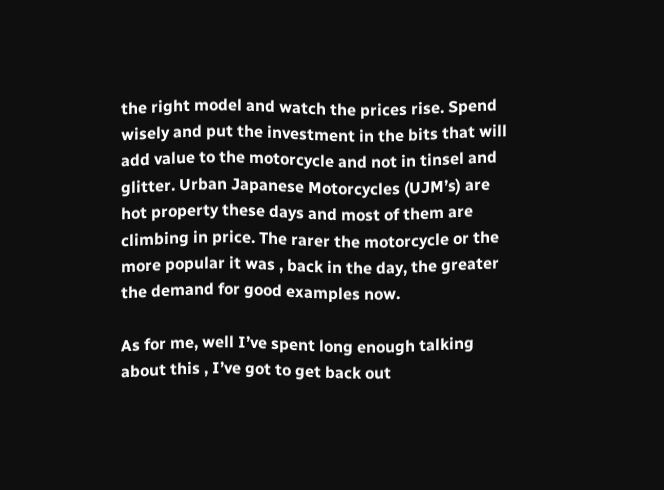the right model and watch the prices rise. Spend wisely and put the investment in the bits that will add value to the motorcycle and not in tinsel and glitter. Urban Japanese Motorcycles (UJM’s) are hot property these days and most of them are climbing in price. The rarer the motorcycle or the more popular it was , back in the day, the greater the demand for good examples now.

As for me, well I’ve spent long enough talking about this , I’ve got to get back out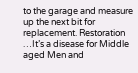to the garage and measure up the next bit for replacement. Restoration …It’s a disease for Middle aged Men and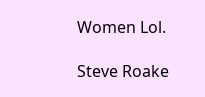Women Lol.

Steve Roake